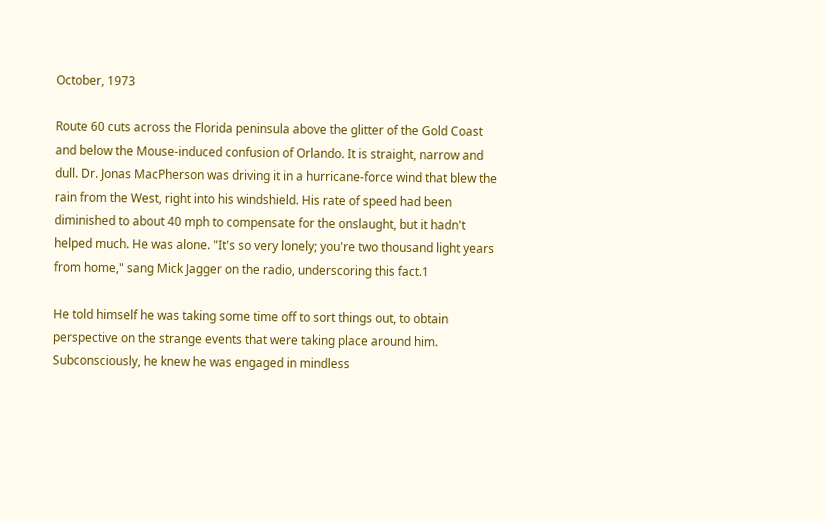October, 1973

Route 60 cuts across the Florida peninsula above the glitter of the Gold Coast and below the Mouse-induced confusion of Orlando. It is straight, narrow and dull. Dr. Jonas MacPherson was driving it in a hurricane-force wind that blew the rain from the West, right into his windshield. His rate of speed had been diminished to about 40 mph to compensate for the onslaught, but it hadn't helped much. He was alone. "It's so very lonely; you're two thousand light years from home," sang Mick Jagger on the radio, underscoring this fact.1

He told himself he was taking some time off to sort things out, to obtain perspective on the strange events that were taking place around him. Subconsciously, he knew he was engaged in mindless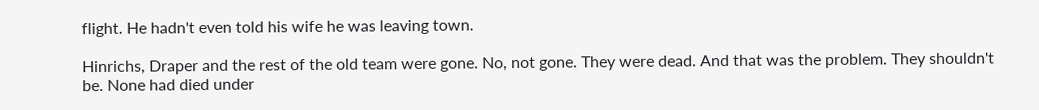flight. He hadn't even told his wife he was leaving town.

Hinrichs, Draper and the rest of the old team were gone. No, not gone. They were dead. And that was the problem. They shouldn't be. None had died under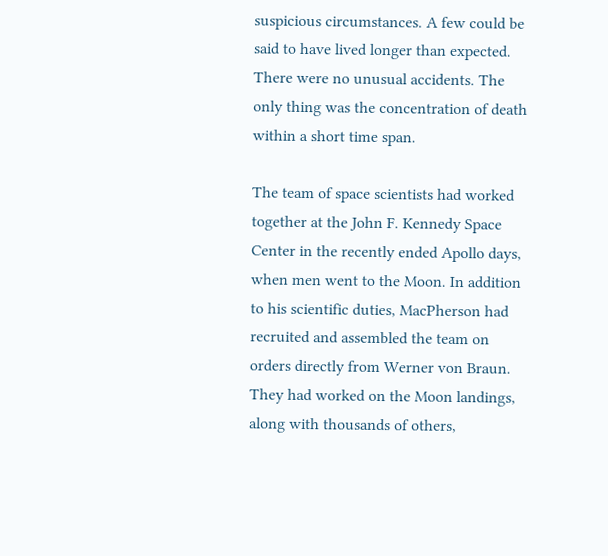suspicious circumstances. A few could be said to have lived longer than expected. There were no unusual accidents. The only thing was the concentration of death within a short time span.

The team of space scientists had worked together at the John F. Kennedy Space Center in the recently ended Apollo days, when men went to the Moon. In addition to his scientific duties, MacPherson had recruited and assembled the team on orders directly from Werner von Braun. They had worked on the Moon landings, along with thousands of others,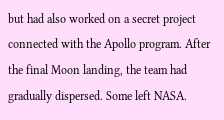but had also worked on a secret project connected with the Apollo program. After the final Moon landing, the team had gradually dispersed. Some left NASA.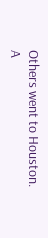Others went to Houston. A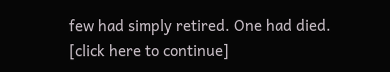few had simply retired. One had died.
[click here to continue]